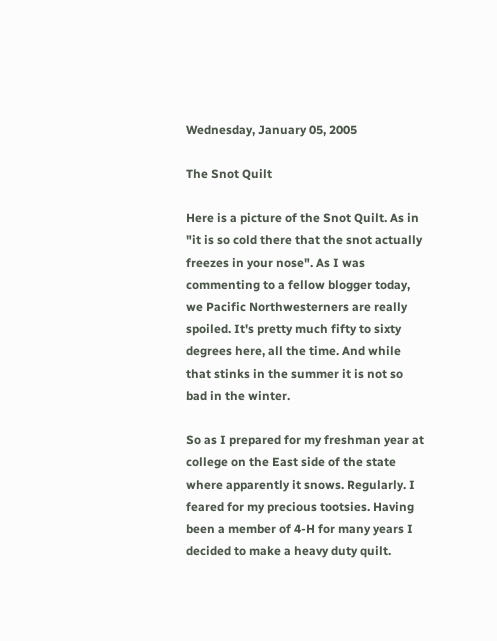Wednesday, January 05, 2005

The Snot Quilt

Here is a picture of the Snot Quilt. As in "it is so cold there that the snot actually freezes in your nose". As I was commenting to a fellow blogger today, we Pacific Northwesterners are really spoiled. It's pretty much fifty to sixty degrees here, all the time. And while that stinks in the summer it is not so bad in the winter.

So as I prepared for my freshman year at college on the East side of the state where apparently it snows. Regularly. I feared for my precious tootsies. Having been a member of 4-H for many years I decided to make a heavy duty quilt.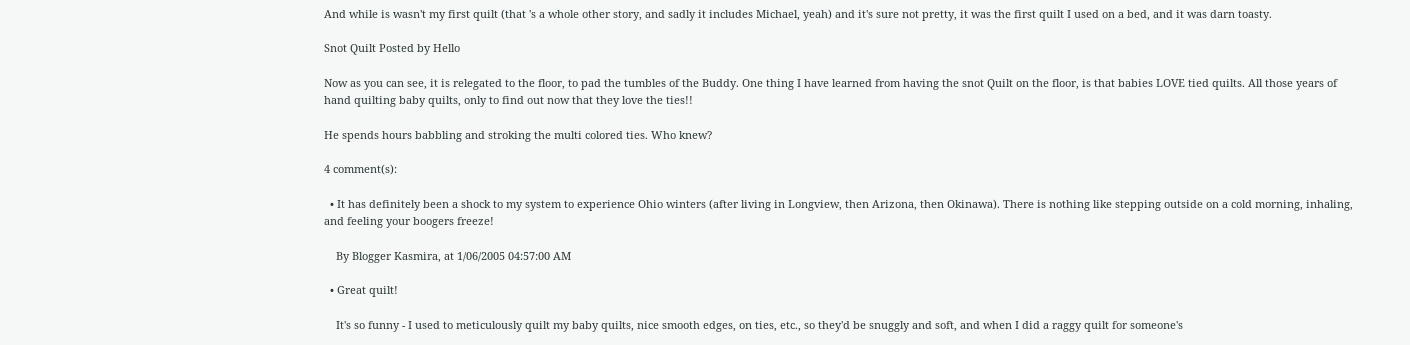And while is wasn't my first quilt (that 's a whole other story, and sadly it includes Michael, yeah) and it's sure not pretty, it was the first quilt I used on a bed, and it was darn toasty.

Snot Quilt Posted by Hello

Now as you can see, it is relegated to the floor, to pad the tumbles of the Buddy. One thing I have learned from having the snot Quilt on the floor, is that babies LOVE tied quilts. All those years of hand quilting baby quilts, only to find out now that they love the ties!!

He spends hours babbling and stroking the multi colored ties. Who knew?

4 comment(s):

  • It has definitely been a shock to my system to experience Ohio winters (after living in Longview, then Arizona, then Okinawa). There is nothing like stepping outside on a cold morning, inhaling, and feeling your boogers freeze!

    By Blogger Kasmira, at 1/06/2005 04:57:00 AM

  • Great quilt!

    It's so funny - I used to meticulously quilt my baby quilts, nice smooth edges, on ties, etc., so they'd be snuggly and soft, and when I did a raggy quilt for someone's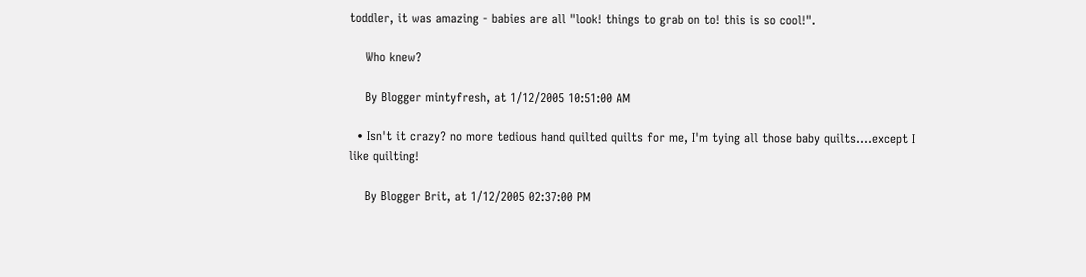toddler, it was amazing - babies are all "look! things to grab on to! this is so cool!".

    Who knew?

    By Blogger mintyfresh, at 1/12/2005 10:51:00 AM

  • Isn't it crazy? no more tedious hand quilted quilts for me, I'm tying all those baby quilts....except I like quilting!

    By Blogger Brit, at 1/12/2005 02:37:00 PM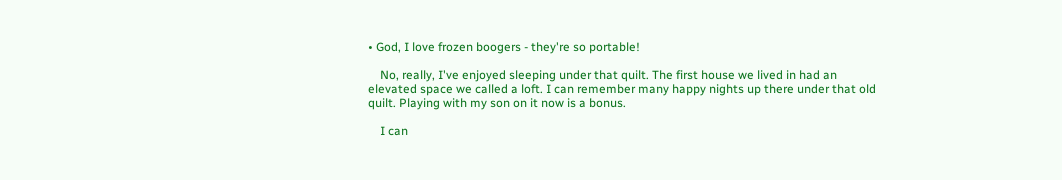• God, I love frozen boogers - they're so portable!

    No, really, I've enjoyed sleeping under that quilt. The first house we lived in had an elevated space we called a loft. I can remember many happy nights up there under that old quilt. Playing with my son on it now is a bonus.

    I can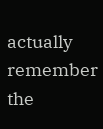actually remember the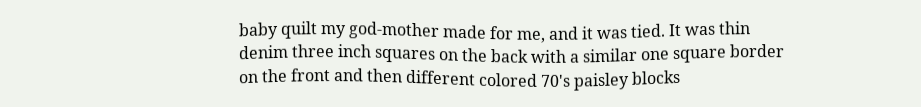baby quilt my god-mother made for me, and it was tied. It was thin denim three inch squares on the back with a similar one square border on the front and then different colored 70's paisley blocks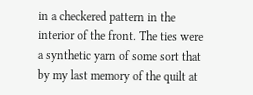in a checkered pattern in the interior of the front. The ties were a synthetic yarn of some sort that by my last memory of the quilt at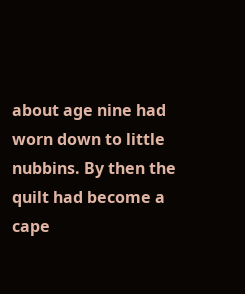about age nine had worn down to little nubbins. By then the quilt had become a cape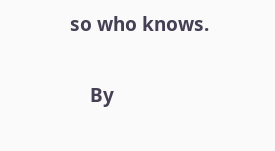so who knows.


    By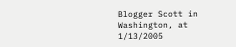Blogger Scott in Washington, at 1/13/2005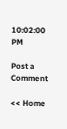10:02:00 PM

Post a Comment

<< Home